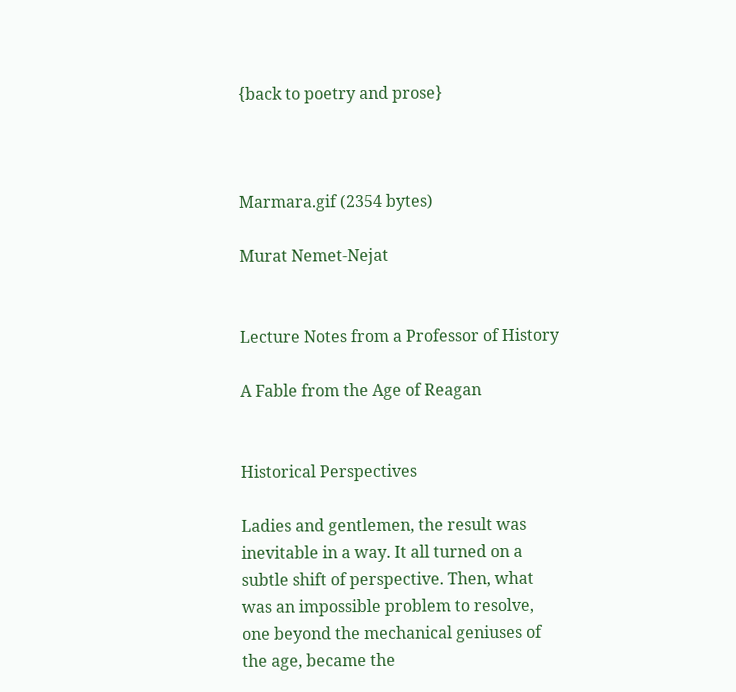{back to poetry and prose}



Marmara.gif (2354 bytes)

Murat Nemet-Nejat


Lecture Notes from a Professor of History

A Fable from the Age of Reagan


Historical Perspectives

Ladies and gentlemen, the result was inevitable in a way. It all turned on a subtle shift of perspective. Then, what was an impossible problem to resolve, one beyond the mechanical geniuses of the age, became the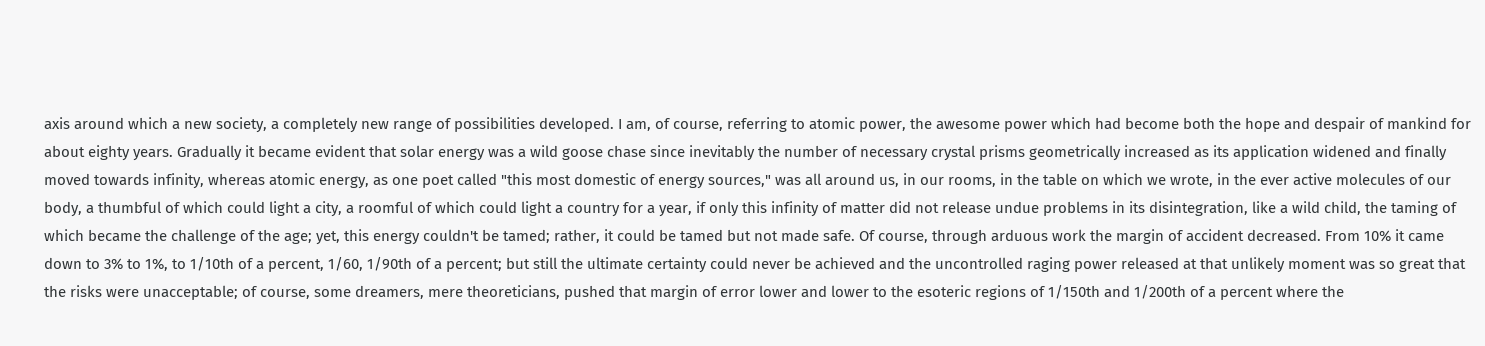axis around which a new society, a completely new range of possibilities developed. I am, of course, referring to atomic power, the awesome power which had become both the hope and despair of mankind for about eighty years. Gradually it became evident that solar energy was a wild goose chase since inevitably the number of necessary crystal prisms geometrically increased as its application widened and finally moved towards infinity, whereas atomic energy, as one poet called "this most domestic of energy sources," was all around us, in our rooms, in the table on which we wrote, in the ever active molecules of our body, a thumbful of which could light a city, a roomful of which could light a country for a year, if only this infinity of matter did not release undue problems in its disintegration, like a wild child, the taming of which became the challenge of the age; yet, this energy couldn't be tamed; rather, it could be tamed but not made safe. Of course, through arduous work the margin of accident decreased. From 10% it came down to 3% to 1%, to 1/10th of a percent, 1/60, 1/90th of a percent; but still the ultimate certainty could never be achieved and the uncontrolled raging power released at that unlikely moment was so great that the risks were unacceptable; of course, some dreamers, mere theoreticians, pushed that margin of error lower and lower to the esoteric regions of 1/150th and 1/200th of a percent where the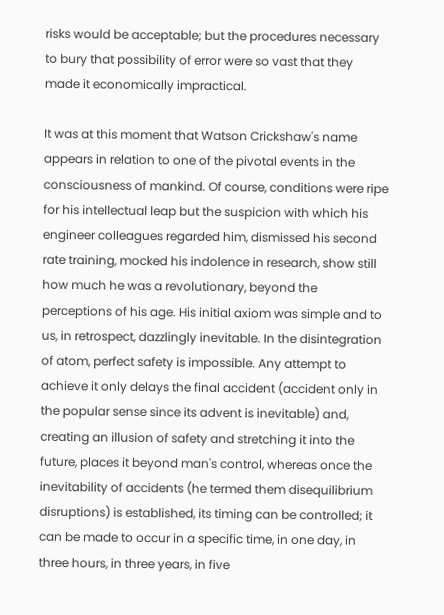risks would be acceptable; but the procedures necessary to bury that possibility of error were so vast that they made it economically impractical.

It was at this moment that Watson Crickshaw's name appears in relation to one of the pivotal events in the consciousness of mankind. Of course, conditions were ripe for his intellectual leap but the suspicion with which his engineer colleagues regarded him, dismissed his second rate training, mocked his indolence in research, show still how much he was a revolutionary, beyond the perceptions of his age. His initial axiom was simple and to us, in retrospect, dazzlingly inevitable. In the disintegration of atom, perfect safety is impossible. Any attempt to achieve it only delays the final accident (accident only in the popular sense since its advent is inevitable) and, creating an illusion of safety and stretching it into the future, places it beyond man's control, whereas once the inevitability of accidents (he termed them disequilibrium disruptions) is established, its timing can be controlled; it can be made to occur in a specific time, in one day, in three hours, in three years, in five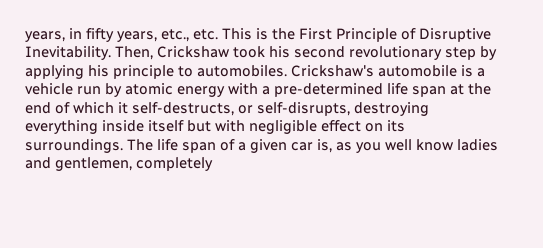years, in fifty years, etc., etc. This is the First Principle of Disruptive Inevitability. Then, Crickshaw took his second revolutionary step by applying his principle to automobiles. Crickshaw's automobile is a vehicle run by atomic energy with a pre-determined life span at the end of which it self-destructs, or self-disrupts, destroying everything inside itself but with negligible effect on its surroundings. The life span of a given car is, as you well know ladies and gentlemen, completely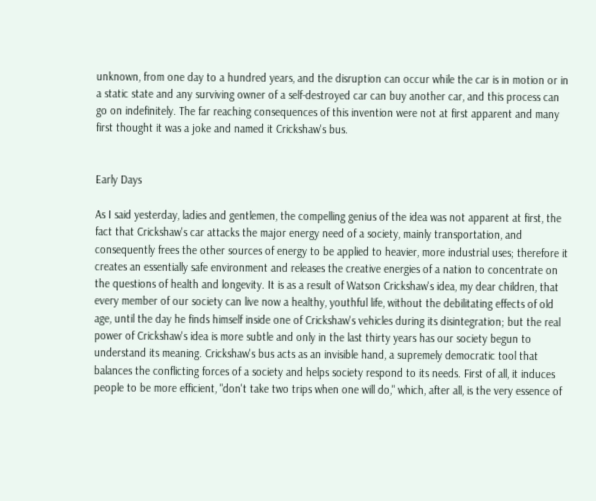unknown, from one day to a hundred years, and the disruption can occur while the car is in motion or in a static state and any surviving owner of a self-destroyed car can buy another car, and this process can go on indefinitely. The far reaching consequences of this invention were not at first apparent and many first thought it was a joke and named it Crickshaw's bus.


Early Days

As I said yesterday, ladies and gentlemen, the compelling genius of the idea was not apparent at first, the fact that Crickshaw's car attacks the major energy need of a society, mainly transportation, and consequently frees the other sources of energy to be applied to heavier, more industrial uses; therefore it creates an essentially safe environment and releases the creative energies of a nation to concentrate on the questions of health and longevity. It is as a result of Watson Crickshaw's idea, my dear children, that every member of our society can live now a healthy, youthful life, without the debilitating effects of old age, until the day he finds himself inside one of Crickshaw's vehicles during its disintegration; but the real power of Crickshaw's idea is more subtle and only in the last thirty years has our society begun to understand its meaning. Crickshaw's bus acts as an invisible hand, a supremely democratic tool that balances the conflicting forces of a society and helps society respond to its needs. First of all, it induces people to be more efficient, "don't take two trips when one will do," which, after all, is the very essence of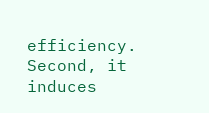efficiency. Second, it induces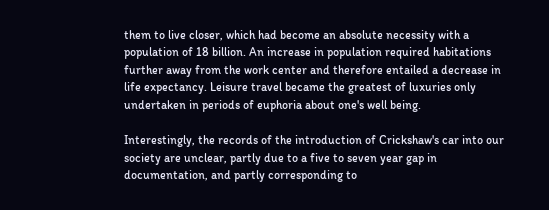them to live closer, which had become an absolute necessity with a population of 18 billion. An increase in population required habitations further away from the work center and therefore entailed a decrease in life expectancy. Leisure travel became the greatest of luxuries only undertaken in periods of euphoria about one's well being.

Interestingly, the records of the introduction of Crickshaw's car into our society are unclear, partly due to a five to seven year gap in documentation, and partly corresponding to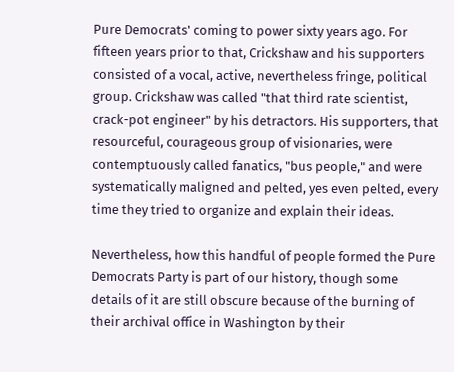Pure Democrats' coming to power sixty years ago. For fifteen years prior to that, Crickshaw and his supporters consisted of a vocal, active, nevertheless fringe, political group. Crickshaw was called "that third rate scientist, crack-pot engineer" by his detractors. His supporters, that resourceful, courageous group of visionaries, were contemptuously called fanatics, "bus people," and were systematically maligned and pelted, yes even pelted, every time they tried to organize and explain their ideas.

Nevertheless, how this handful of people formed the Pure Democrats Party is part of our history, though some details of it are still obscure because of the burning of their archival office in Washington by their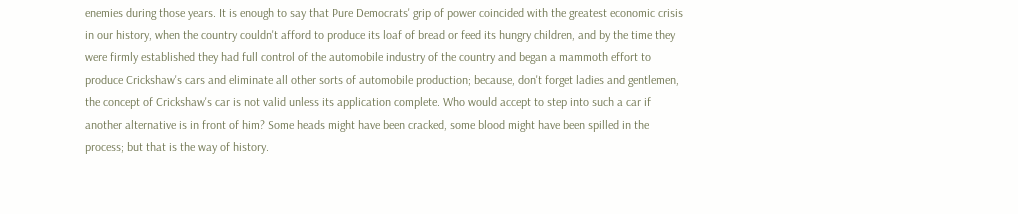enemies during those years. It is enough to say that Pure Democrats' grip of power coincided with the greatest economic crisis in our history, when the country couldn't afford to produce its loaf of bread or feed its hungry children, and by the time they were firmly established they had full control of the automobile industry of the country and began a mammoth effort to produce Crickshaw's cars and eliminate all other sorts of automobile production; because, don't forget ladies and gentlemen, the concept of Crickshaw's car is not valid unless its application complete. Who would accept to step into such a car if another alternative is in front of him? Some heads might have been cracked, some blood might have been spilled in the process; but that is the way of history.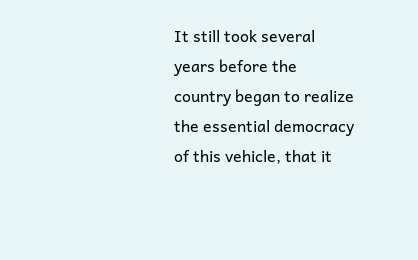It still took several years before the country began to realize the essential democracy of this vehicle, that it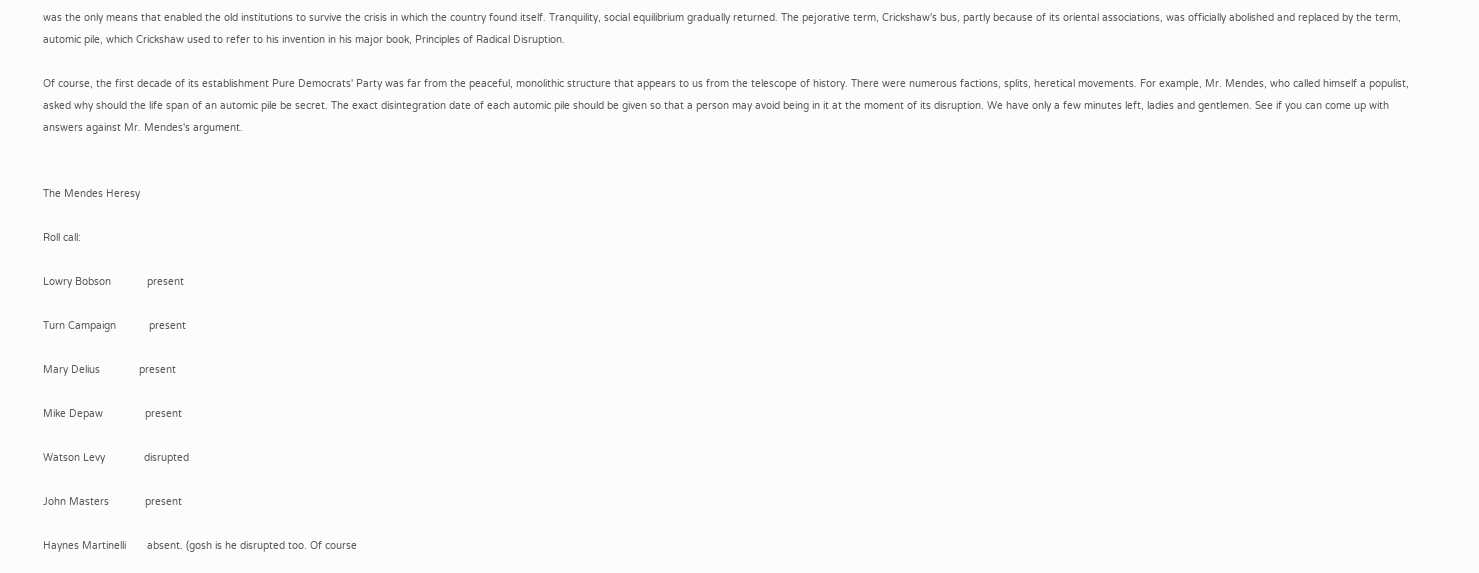was the only means that enabled the old institutions to survive the crisis in which the country found itself. Tranquility, social equilibrium gradually returned. The pejorative term, Crickshaw's bus, partly because of its oriental associations, was officially abolished and replaced by the term, automic pile, which Crickshaw used to refer to his invention in his major book, Principles of Radical Disruption.

Of course, the first decade of its establishment Pure Democrats' Party was far from the peaceful, monolithic structure that appears to us from the telescope of history. There were numerous factions, splits, heretical movements. For example, Mr. Mendes, who called himself a populist, asked why should the life span of an automic pile be secret. The exact disintegration date of each automic pile should be given so that a person may avoid being in it at the moment of its disruption. We have only a few minutes left, ladies and gentlemen. See if you can come up with answers against Mr. Mendes's argument.


The Mendes Heresy

Roll call:

Lowry Bobson            present

Turn Campaign           present

Mary Delius             present

Mike Depaw              present

Watson Levy             disrupted

John Masters            present

Haynes Martinelli       absent. (gosh is he disrupted too. Of course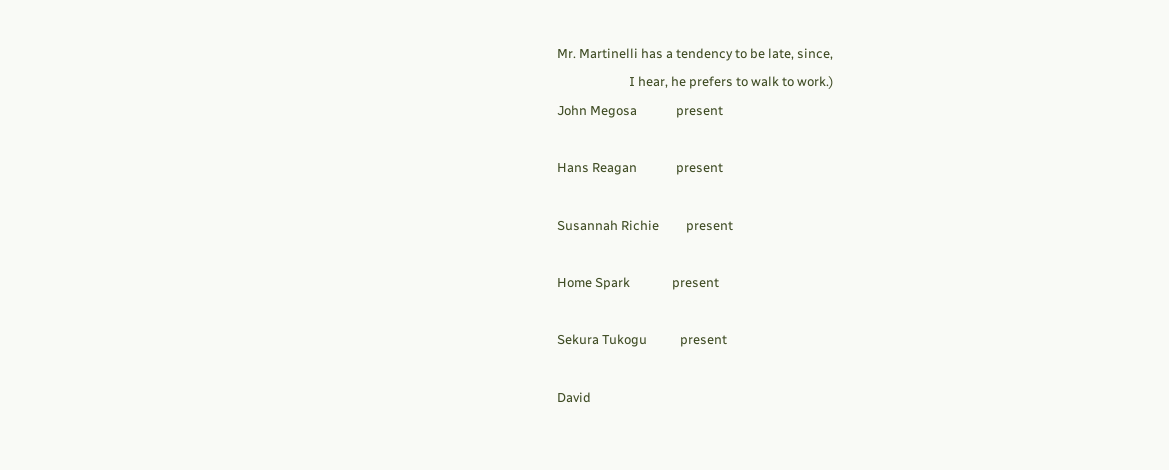Mr. Martinelli has a tendency to be late, since,
                        I hear, he prefers to walk to work.)
John Megosa             present

Hans Reagan             present

Susannah Richie         present

Home Spark              present

Sekura Tukogu           present

David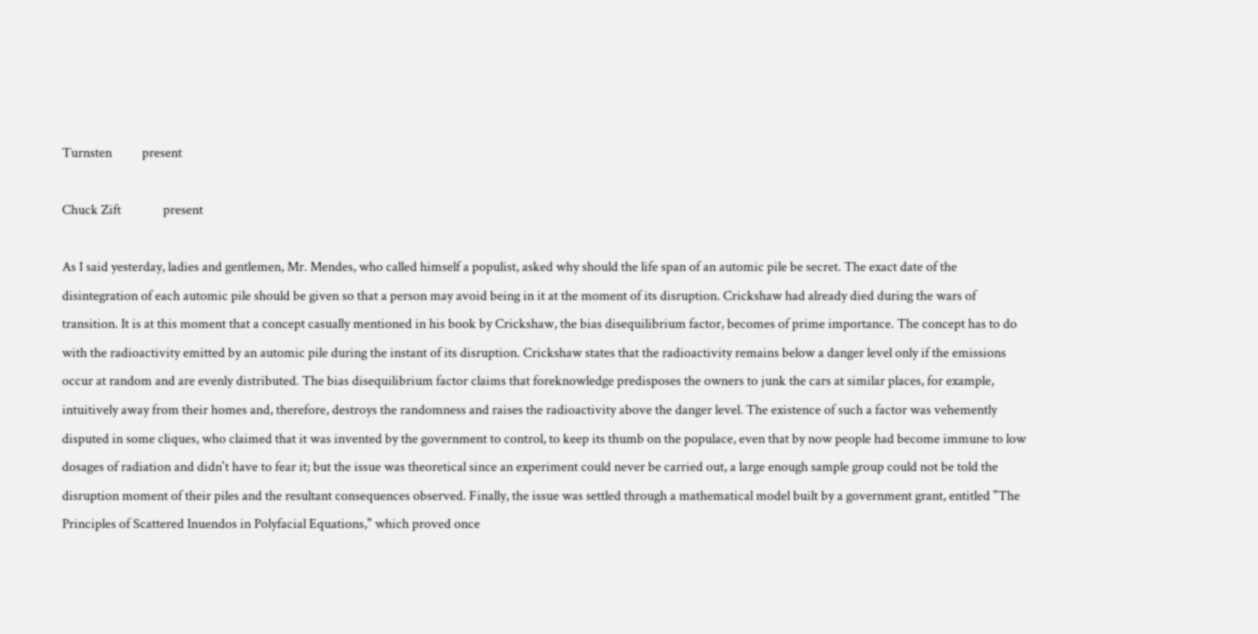Turnsten          present

Chuck Zift              present

As I said yesterday, ladies and gentlemen, Mr. Mendes, who called himself a populist, asked why should the life span of an automic pile be secret. The exact date of the disintegration of each automic pile should be given so that a person may avoid being in it at the moment of its disruption. Crickshaw had already died during the wars of transition. It is at this moment that a concept casually mentioned in his book by Crickshaw, the bias disequilibrium factor, becomes of prime importance. The concept has to do with the radioactivity emitted by an automic pile during the instant of its disruption. Crickshaw states that the radioactivity remains below a danger level only if the emissions occur at random and are evenly distributed. The bias disequilibrium factor claims that foreknowledge predisposes the owners to junk the cars at similar places, for example, intuitively away from their homes and, therefore, destroys the randomness and raises the radioactivity above the danger level. The existence of such a factor was vehemently disputed in some cliques, who claimed that it was invented by the government to control, to keep its thumb on the populace, even that by now people had become immune to low dosages of radiation and didn't have to fear it; but the issue was theoretical since an experiment could never be carried out, a large enough sample group could not be told the disruption moment of their piles and the resultant consequences observed. Finally, the issue was settled through a mathematical model built by a government grant, entitled "The Principles of Scattered Inuendos in Polyfacial Equations," which proved once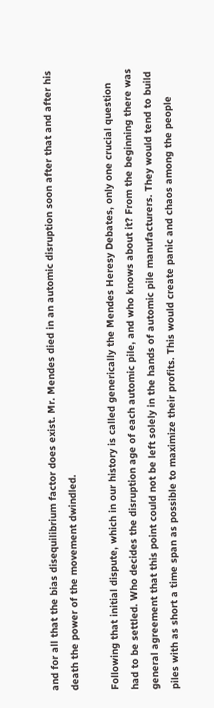and for all that the bias disequilibrium factor does exist. Mr. Mendes died in an automic disruption soon after that and after his death the power of the movement dwindled.

Following that initial dispute, which in our history is called generically the Mendes Heresy Debates, only one crucial question had to be settled. Who decides the disruption age of each automic pile, and who knows about it? From the beginning there was general agreement that this point could not be left solely in the hands of automic pile manufacturers. They would tend to build piles with as short a time span as possible to maximize their profits. This would create panic and chaos among the people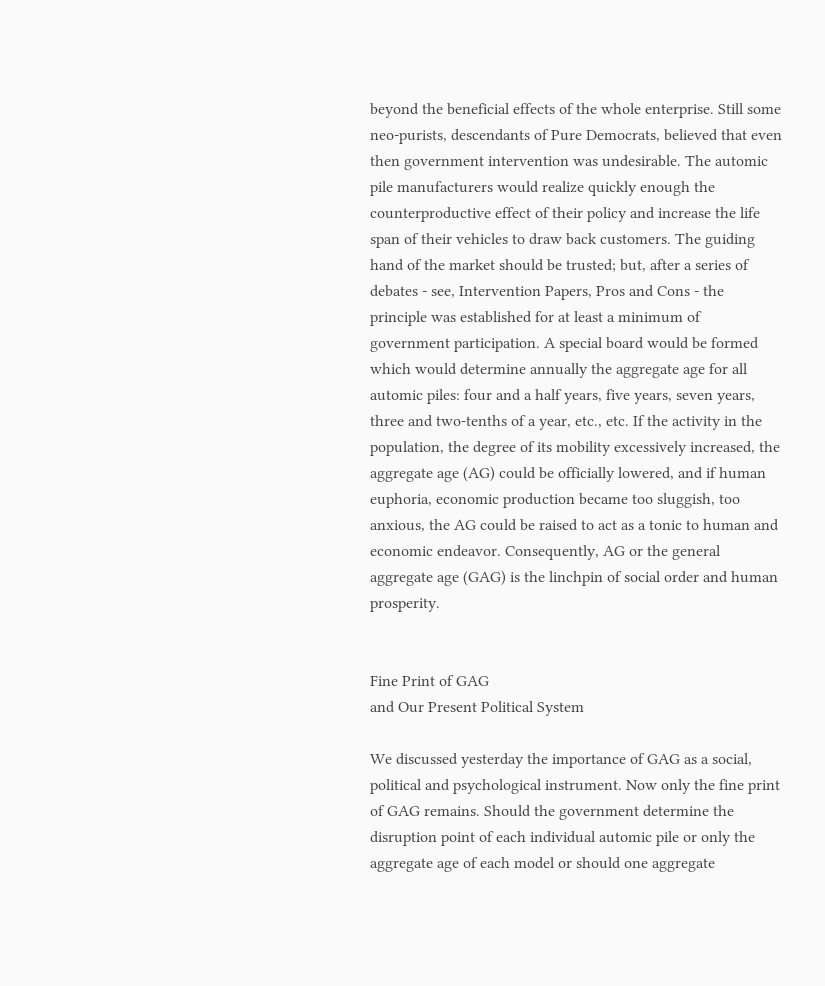beyond the beneficial effects of the whole enterprise. Still some neo-purists, descendants of Pure Democrats, believed that even then government intervention was undesirable. The automic pile manufacturers would realize quickly enough the counterproductive effect of their policy and increase the life span of their vehicles to draw back customers. The guiding hand of the market should be trusted; but, after a series of debates - see, Intervention Papers, Pros and Cons - the principle was established for at least a minimum of government participation. A special board would be formed which would determine annually the aggregate age for all automic piles: four and a half years, five years, seven years, three and two-tenths of a year, etc., etc. If the activity in the population, the degree of its mobility excessively increased, the aggregate age (AG) could be officially lowered, and if human euphoria, economic production became too sluggish, too anxious, the AG could be raised to act as a tonic to human and economic endeavor. Consequently, AG or the general aggregate age (GAG) is the linchpin of social order and human prosperity.


Fine Print of GAG
and Our Present Political System

We discussed yesterday the importance of GAG as a social, political and psychological instrument. Now only the fine print of GAG remains. Should the government determine the disruption point of each individual automic pile or only the aggregate age of each model or should one aggregate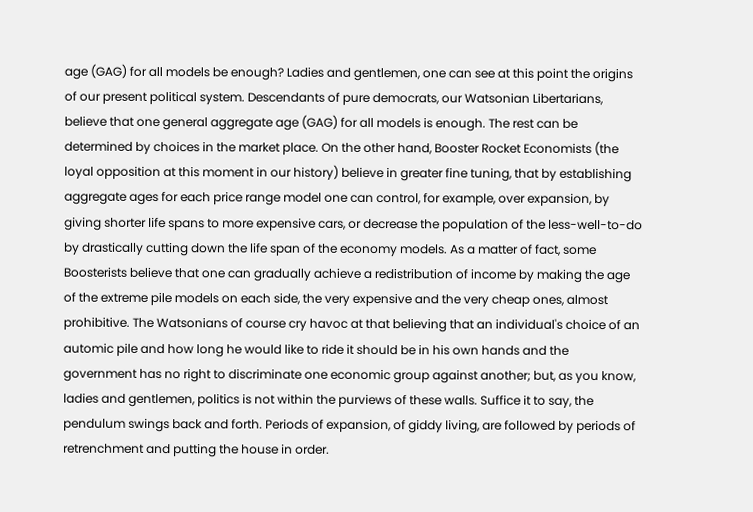age (GAG) for all models be enough? Ladies and gentlemen, one can see at this point the origins of our present political system. Descendants of pure democrats, our Watsonian Libertarians, believe that one general aggregate age (GAG) for all models is enough. The rest can be determined by choices in the market place. On the other hand, Booster Rocket Economists (the loyal opposition at this moment in our history) believe in greater fine tuning, that by establishing aggregate ages for each price range model one can control, for example, over expansion, by giving shorter life spans to more expensive cars, or decrease the population of the less-well-to-do by drastically cutting down the life span of the economy models. As a matter of fact, some Boosterists believe that one can gradually achieve a redistribution of income by making the age of the extreme pile models on each side, the very expensive and the very cheap ones, almost prohibitive. The Watsonians of course cry havoc at that believing that an individual's choice of an automic pile and how long he would like to ride it should be in his own hands and the government has no right to discriminate one economic group against another; but, as you know, ladies and gentlemen, politics is not within the purviews of these walls. Suffice it to say, the pendulum swings back and forth. Periods of expansion, of giddy living, are followed by periods of retrenchment and putting the house in order.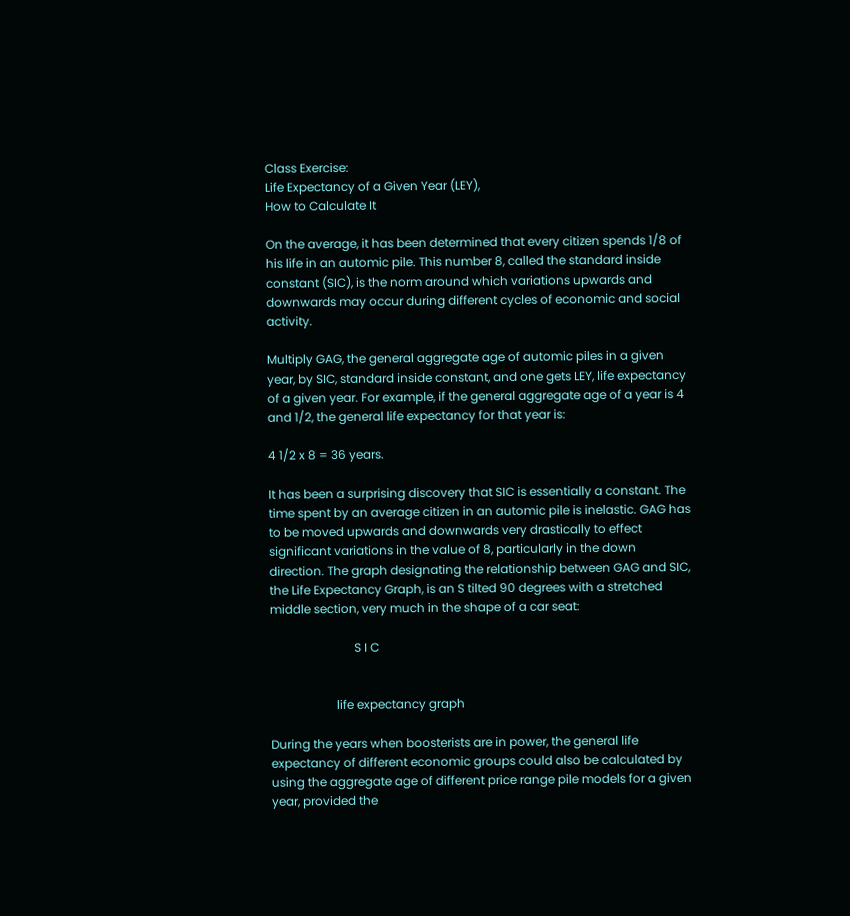Class Exercise:
Life Expectancy of a Given Year (LEY),
How to Calculate It

On the average, it has been determined that every citizen spends 1/8 of his life in an automic pile. This number 8, called the standard inside constant (SIC), is the norm around which variations upwards and downwards may occur during different cycles of economic and social activity.

Multiply GAG, the general aggregate age of automic piles in a given year, by SIC, standard inside constant, and one gets LEY, life expectancy of a given year. For example, if the general aggregate age of a year is 4 and 1/2, the general life expectancy for that year is:

4 1/2 x 8 = 36 years.

It has been a surprising discovery that SIC is essentially a constant. The time spent by an average citizen in an automic pile is inelastic. GAG has to be moved upwards and downwards very drastically to effect significant variations in the value of 8, particularly in the down direction. The graph designating the relationship between GAG and SIC, the Life Expectancy Graph, is an S tilted 90 degrees with a stretched middle section, very much in the shape of a car seat:

                            S I C


                      life expectancy graph

During the years when boosterists are in power, the general life expectancy of different economic groups could also be calculated by using the aggregate age of different price range pile models for a given year, provided the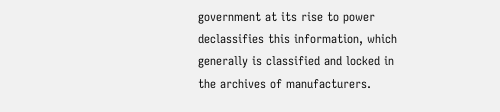government at its rise to power declassifies this information, which generally is classified and locked in the archives of manufacturers.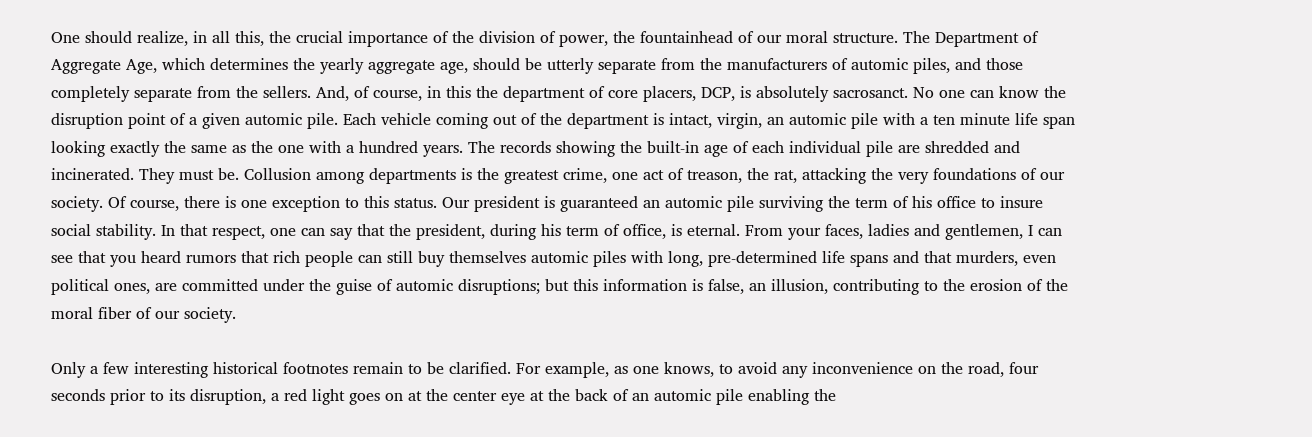One should realize, in all this, the crucial importance of the division of power, the fountainhead of our moral structure. The Department of Aggregate Age, which determines the yearly aggregate age, should be utterly separate from the manufacturers of automic piles, and those completely separate from the sellers. And, of course, in this the department of core placers, DCP, is absolutely sacrosanct. No one can know the disruption point of a given automic pile. Each vehicle coming out of the department is intact, virgin, an automic pile with a ten minute life span looking exactly the same as the one with a hundred years. The records showing the built-in age of each individual pile are shredded and incinerated. They must be. Collusion among departments is the greatest crime, one act of treason, the rat, attacking the very foundations of our society. Of course, there is one exception to this status. Our president is guaranteed an automic pile surviving the term of his office to insure social stability. In that respect, one can say that the president, during his term of office, is eternal. From your faces, ladies and gentlemen, I can see that you heard rumors that rich people can still buy themselves automic piles with long, pre-determined life spans and that murders, even political ones, are committed under the guise of automic disruptions; but this information is false, an illusion, contributing to the erosion of the moral fiber of our society.

Only a few interesting historical footnotes remain to be clarified. For example, as one knows, to avoid any inconvenience on the road, four seconds prior to its disruption, a red light goes on at the center eye at the back of an automic pile enabling the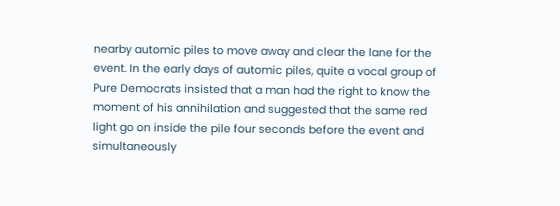nearby automic piles to move away and clear the lane for the event. In the early days of automic piles, quite a vocal group of Pure Democrats insisted that a man had the right to know the moment of his annihilation and suggested that the same red light go on inside the pile four seconds before the event and simultaneously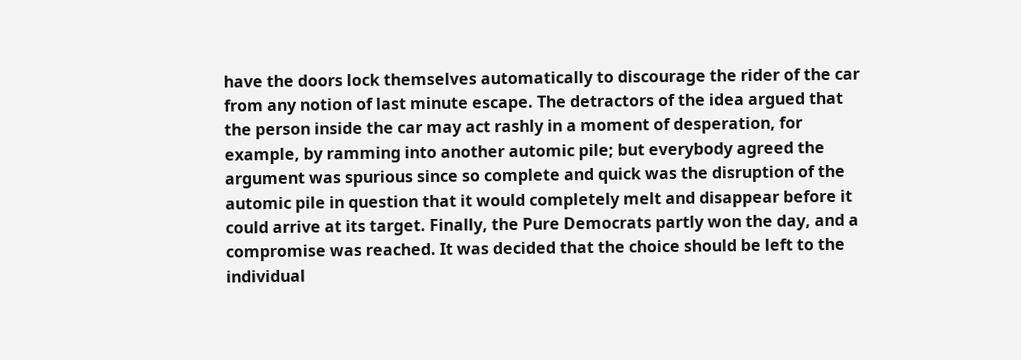have the doors lock themselves automatically to discourage the rider of the car from any notion of last minute escape. The detractors of the idea argued that the person inside the car may act rashly in a moment of desperation, for example, by ramming into another automic pile; but everybody agreed the argument was spurious since so complete and quick was the disruption of the automic pile in question that it would completely melt and disappear before it could arrive at its target. Finally, the Pure Democrats partly won the day, and a compromise was reached. It was decided that the choice should be left to the individual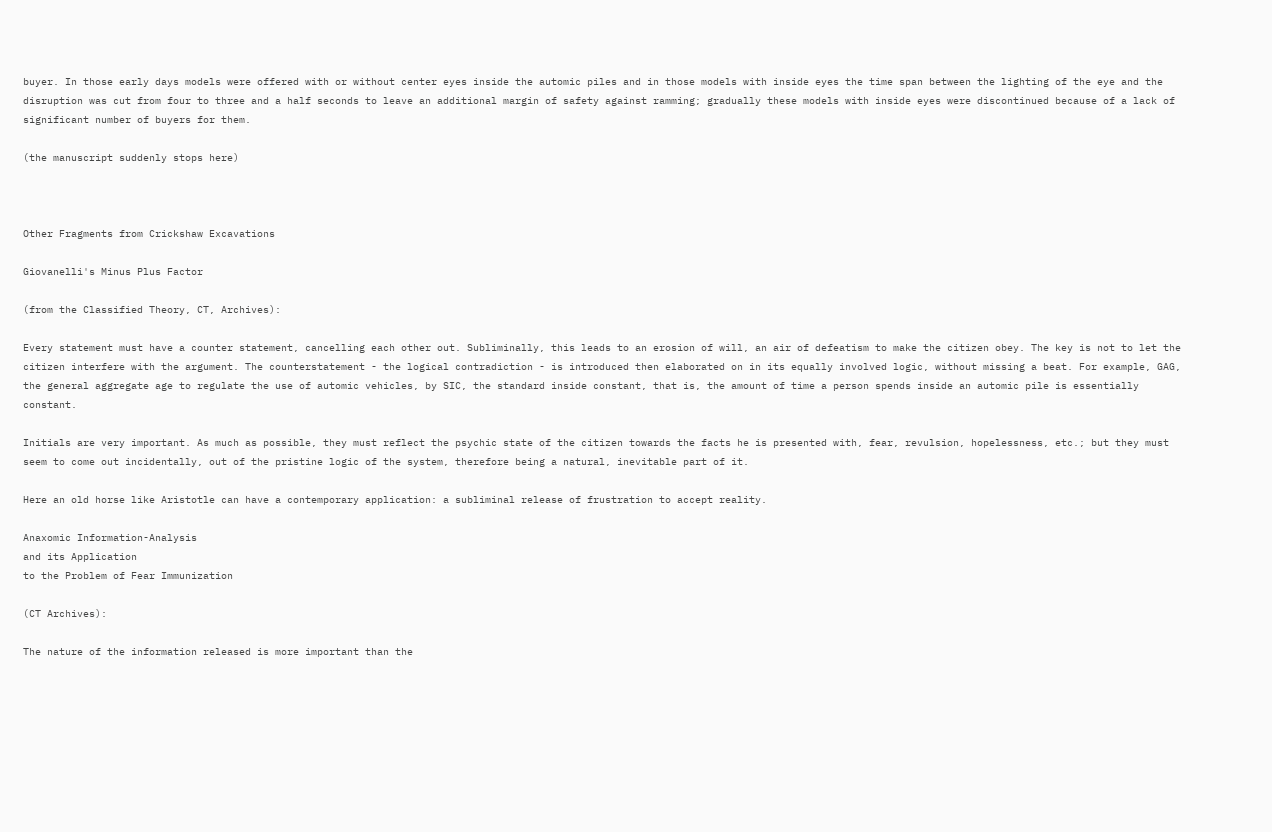buyer. In those early days models were offered with or without center eyes inside the automic piles and in those models with inside eyes the time span between the lighting of the eye and the disruption was cut from four to three and a half seconds to leave an additional margin of safety against ramming; gradually these models with inside eyes were discontinued because of a lack of significant number of buyers for them.

(the manuscript suddenly stops here)



Other Fragments from Crickshaw Excavations

Giovanelli's Minus Plus Factor

(from the Classified Theory, CT, Archives):

Every statement must have a counter statement, cancelling each other out. Subliminally, this leads to an erosion of will, an air of defeatism to make the citizen obey. The key is not to let the citizen interfere with the argument. The counterstatement - the logical contradiction - is introduced then elaborated on in its equally involved logic, without missing a beat. For example, GAG, the general aggregate age to regulate the use of automic vehicles, by SIC, the standard inside constant, that is, the amount of time a person spends inside an automic pile is essentially constant.

Initials are very important. As much as possible, they must reflect the psychic state of the citizen towards the facts he is presented with, fear, revulsion, hopelessness, etc.; but they must seem to come out incidentally, out of the pristine logic of the system, therefore being a natural, inevitable part of it.

Here an old horse like Aristotle can have a contemporary application: a subliminal release of frustration to accept reality.

Anaxomic Information-Analysis
and its Application
to the Problem of Fear Immunization

(CT Archives):

The nature of the information released is more important than the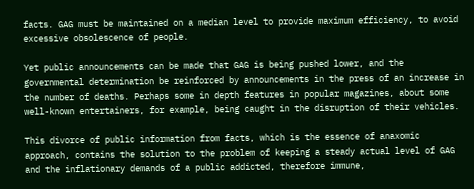facts. GAG must be maintained on a median level to provide maximum efficiency, to avoid excessive obsolescence of people.

Yet public announcements can be made that GAG is being pushed lower, and the governmental determination be reinforced by announcements in the press of an increase in the number of deaths. Perhaps some in depth features in popular magazines, about some well-known entertainers, for example, being caught in the disruption of their vehicles.

This divorce of public information from facts, which is the essence of anaxomic approach, contains the solution to the problem of keeping a steady actual level of GAG and the inflationary demands of a public addicted, therefore immune,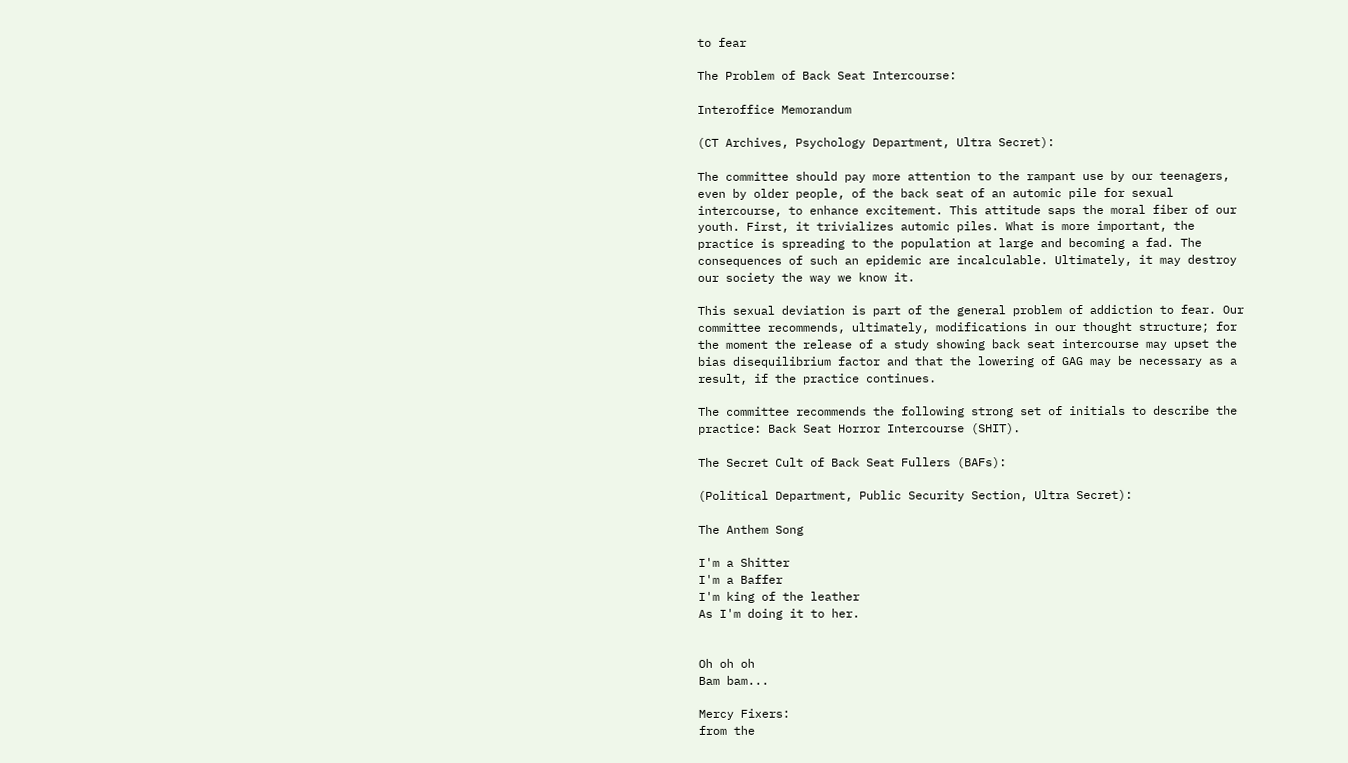to fear

The Problem of Back Seat Intercourse:

Interoffice Memorandum

(CT Archives, Psychology Department, Ultra Secret):

The committee should pay more attention to the rampant use by our teenagers, even by older people, of the back seat of an automic pile for sexual intercourse, to enhance excitement. This attitude saps the moral fiber of our youth. First, it trivializes automic piles. What is more important, the practice is spreading to the population at large and becoming a fad. The consequences of such an epidemic are incalculable. Ultimately, it may destroy our society the way we know it.

This sexual deviation is part of the general problem of addiction to fear. Our committee recommends, ultimately, modifications in our thought structure; for the moment the release of a study showing back seat intercourse may upset the bias disequilibrium factor and that the lowering of GAG may be necessary as a result, if the practice continues.

The committee recommends the following strong set of initials to describe the practice: Back Seat Horror Intercourse (SHIT).

The Secret Cult of Back Seat Fullers (BAFs):

(Political Department, Public Security Section, Ultra Secret):

The Anthem Song

I'm a Shitter
I'm a Baffer
I'm king of the leather
As I'm doing it to her.


Oh oh oh
Bam bam...

Mercy Fixers:
from the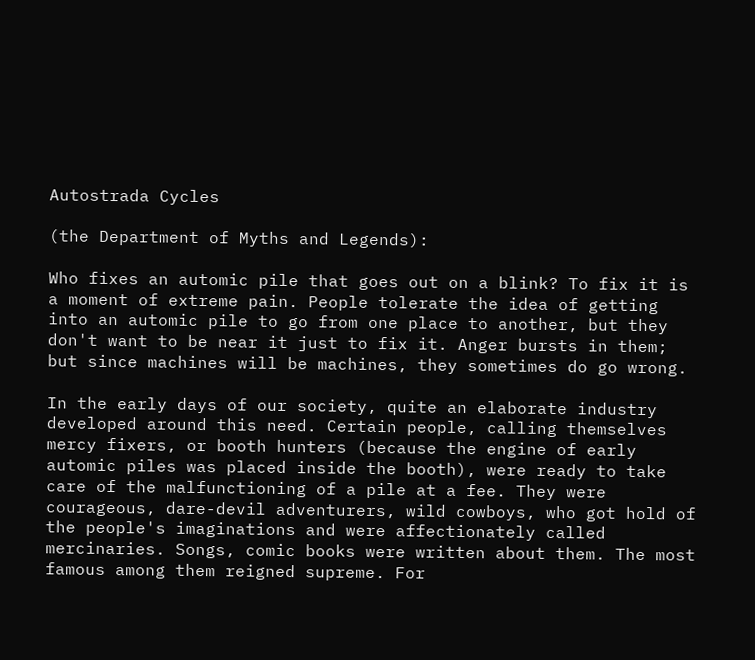Autostrada Cycles

(the Department of Myths and Legends):

Who fixes an automic pile that goes out on a blink? To fix it is a moment of extreme pain. People tolerate the idea of getting into an automic pile to go from one place to another, but they don't want to be near it just to fix it. Anger bursts in them; but since machines will be machines, they sometimes do go wrong.

In the early days of our society, quite an elaborate industry developed around this need. Certain people, calling themselves mercy fixers, or booth hunters (because the engine of early automic piles was placed inside the booth), were ready to take care of the malfunctioning of a pile at a fee. They were courageous, dare-devil adventurers, wild cowboys, who got hold of the people's imaginations and were affectionately called mercinaries. Songs, comic books were written about them. The most famous among them reigned supreme. For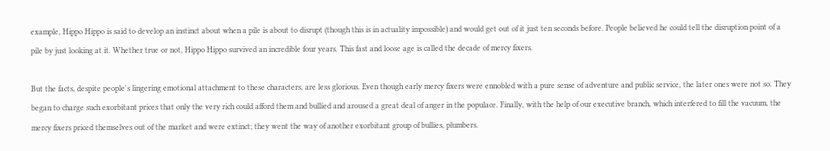example, Hippo Hippo is said to develop an instinct about when a pile is about to disrupt (though this is in actuality impossible) and would get out of it just ten seconds before. People believed he could tell the disruption point of a pile by just looking at it. Whether true or not, Hippo Hippo survived an incredible four years. This fast and loose age is called the decade of mercy fixers.

But the facts, despite people's lingering emotional attachment to these characters, are less glorious. Even though early mercy fixers were ennobled with a pure sense of adventure and public service, the later ones were not so. They began to charge such exorbitant prices that only the very rich could afford them and bullied and aroused a great deal of anger in the populace. Finally, with the help of our executive branch, which interfered to fill the vacuum, the mercy fixers priced themselves out of the market and were extinct; they went the way of another exorbitant group of bullies, plumbers.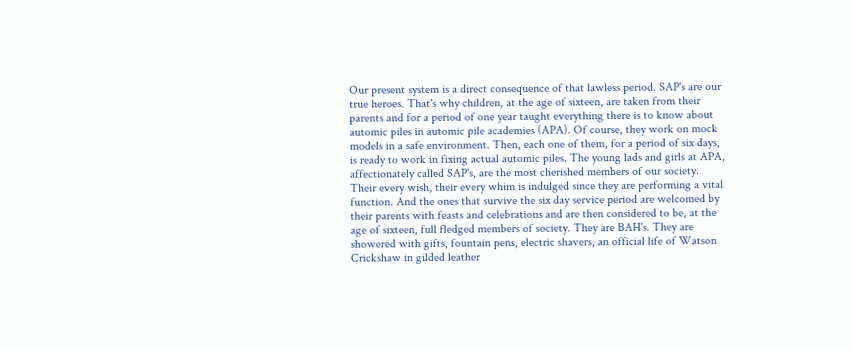Our present system is a direct consequence of that lawless period. SAP's are our true heroes. That's why children, at the age of sixteen, are taken from their parents and for a period of one year taught everything there is to know about automic piles in automic pile academies (APA). Of course, they work on mock models in a safe environment. Then, each one of them, for a period of six days, is ready to work in fixing actual automic piles. The young lads and girls at APA, affectionately called SAP's, are the most cherished members of our society. Their every wish, their every whim is indulged since they are performing a vital function. And the ones that survive the six day service period are welcomed by their parents with feasts and celebrations and are then considered to be, at the age of sixteen, full fledged members of society. They are BAH's. They are showered with gifts, fountain pens, electric shavers, an official life of Watson Crickshaw in gilded leather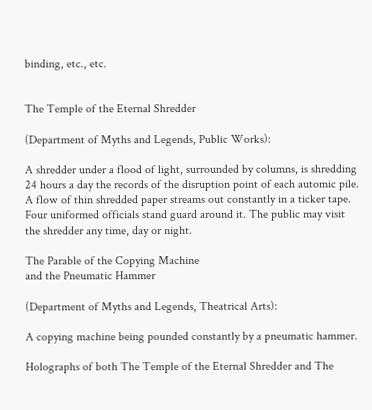binding, etc., etc.


The Temple of the Eternal Shredder

(Department of Myths and Legends, Public Works):

A shredder under a flood of light, surrounded by columns, is shredding 24 hours a day the records of the disruption point of each automic pile. A flow of thin shredded paper streams out constantly in a ticker tape. Four uniformed officials stand guard around it. The public may visit the shredder any time, day or night.

The Parable of the Copying Machine
and the Pneumatic Hammer

(Department of Myths and Legends, Theatrical Arts):

A copying machine being pounded constantly by a pneumatic hammer.

Holographs of both The Temple of the Eternal Shredder and The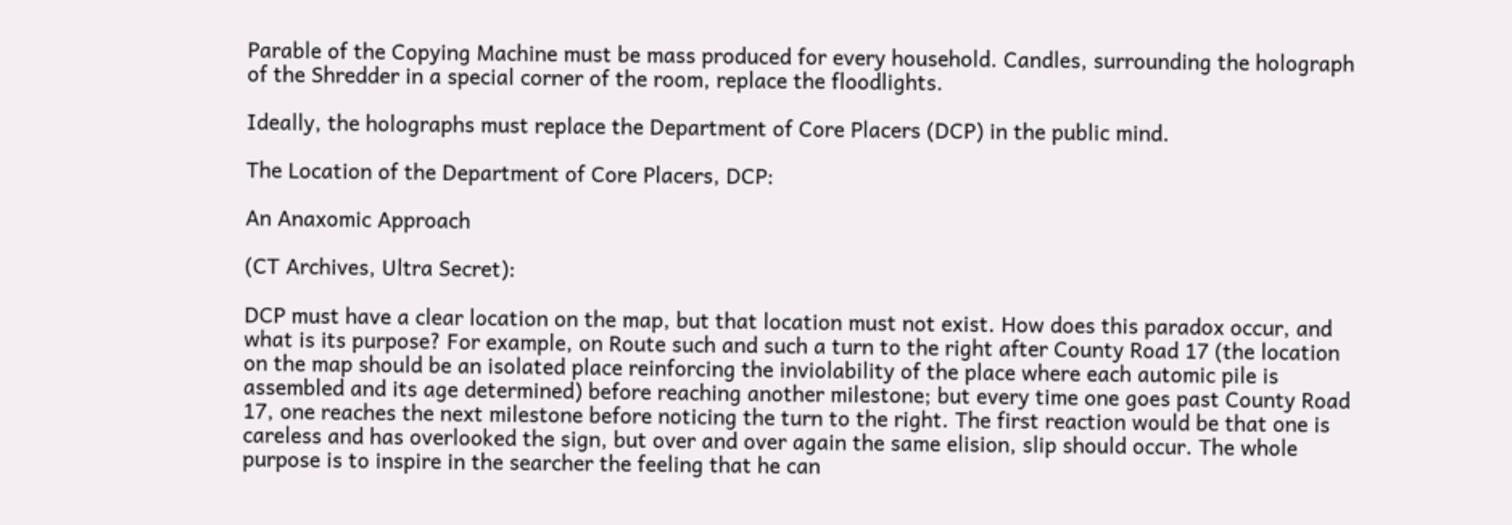Parable of the Copying Machine must be mass produced for every household. Candles, surrounding the holograph of the Shredder in a special corner of the room, replace the floodlights.

Ideally, the holographs must replace the Department of Core Placers (DCP) in the public mind.

The Location of the Department of Core Placers, DCP:

An Anaxomic Approach

(CT Archives, Ultra Secret):

DCP must have a clear location on the map, but that location must not exist. How does this paradox occur, and what is its purpose? For example, on Route such and such a turn to the right after County Road 17 (the location on the map should be an isolated place reinforcing the inviolability of the place where each automic pile is assembled and its age determined) before reaching another milestone; but every time one goes past County Road 17, one reaches the next milestone before noticing the turn to the right. The first reaction would be that one is careless and has overlooked the sign, but over and over again the same elision, slip should occur. The whole purpose is to inspire in the searcher the feeling that he can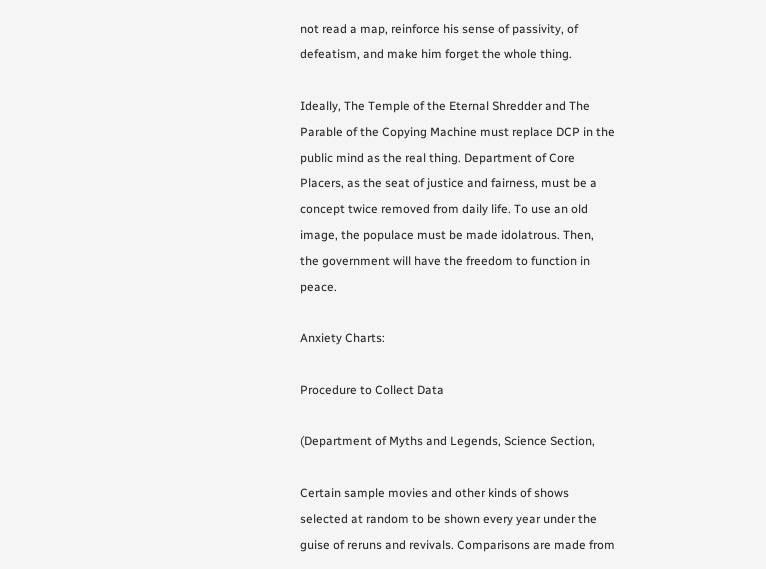not read a map, reinforce his sense of passivity, of defeatism, and make him forget the whole thing.

Ideally, The Temple of the Eternal Shredder and The Parable of the Copying Machine must replace DCP in the public mind as the real thing. Department of Core Placers, as the seat of justice and fairness, must be a concept twice removed from daily life. To use an old image, the populace must be made idolatrous. Then, the government will have the freedom to function in peace.

Anxiety Charts:

Procedure to Collect Data

(Department of Myths and Legends, Science Section,

Certain sample movies and other kinds of shows selected at random to be shown every year under the guise of reruns and revivals. Comparisons are made from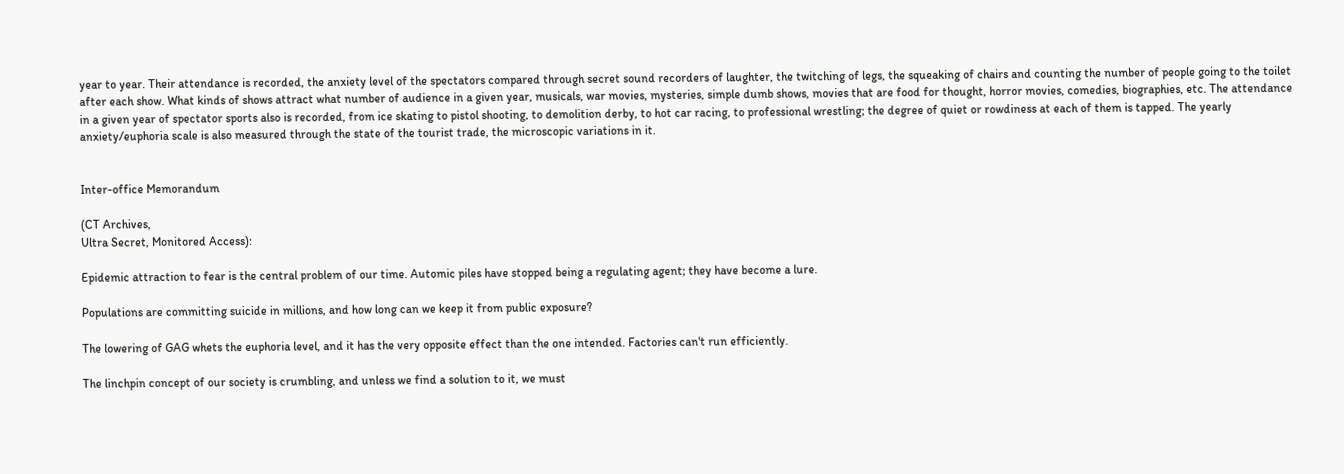year to year. Their attendance is recorded, the anxiety level of the spectators compared through secret sound recorders of laughter, the twitching of legs, the squeaking of chairs and counting the number of people going to the toilet after each show. What kinds of shows attract what number of audience in a given year, musicals, war movies, mysteries, simple dumb shows, movies that are food for thought, horror movies, comedies, biographies, etc. The attendance in a given year of spectator sports also is recorded, from ice skating to pistol shooting, to demolition derby, to hot car racing, to professional wrestling; the degree of quiet or rowdiness at each of them is tapped. The yearly anxiety/euphoria scale is also measured through the state of the tourist trade, the microscopic variations in it.


Inter-office Memorandum

(CT Archives,
Ultra Secret, Monitored Access):

Epidemic attraction to fear is the central problem of our time. Automic piles have stopped being a regulating agent; they have become a lure.

Populations are committing suicide in millions, and how long can we keep it from public exposure?

The lowering of GAG whets the euphoria level, and it has the very opposite effect than the one intended. Factories can't run efficiently.

The linchpin concept of our society is crumbling, and unless we find a solution to it, we must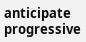anticipate progressive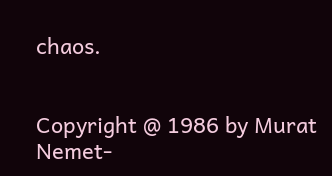chaos.


Copyright @ 1986 by Murat Nemet-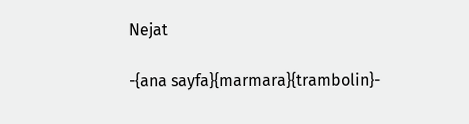Nejat

-{ana sayfa}{marmara}{trambolin}-